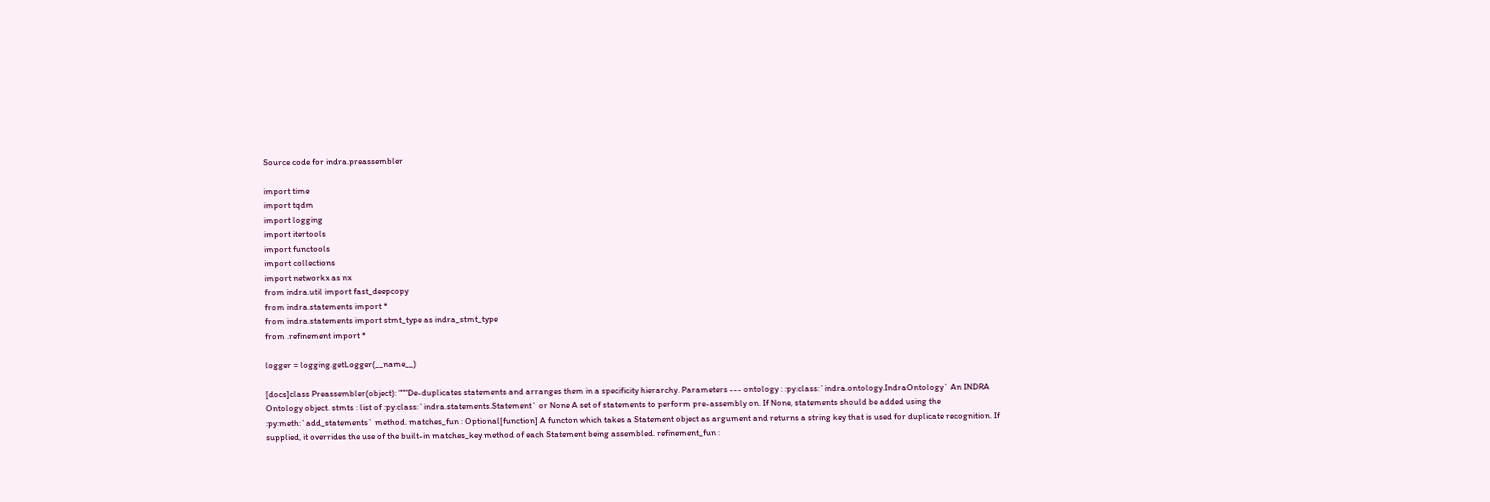Source code for indra.preassembler

import time
import tqdm
import logging
import itertools
import functools
import collections
import networkx as nx
from indra.util import fast_deepcopy
from indra.statements import *
from indra.statements import stmt_type as indra_stmt_type
from .refinement import *

logger = logging.getLogger(__name__)

[docs]class Preassembler(object): """De-duplicates statements and arranges them in a specificity hierarchy. Parameters --- ontology : :py:class:`indra.ontology.IndraOntology` An INDRA Ontology object. stmts : list of :py:class:`indra.statements.Statement` or None A set of statements to perform pre-assembly on. If None, statements should be added using the :py:meth:`add_statements` method. matches_fun : Optional[function] A functon which takes a Statement object as argument and returns a string key that is used for duplicate recognition. If supplied, it overrides the use of the built-in matches_key method of each Statement being assembled. refinement_fun :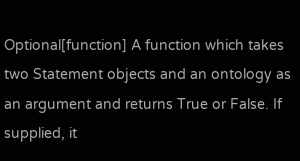Optional[function] A function which takes two Statement objects and an ontology as an argument and returns True or False. If supplied, it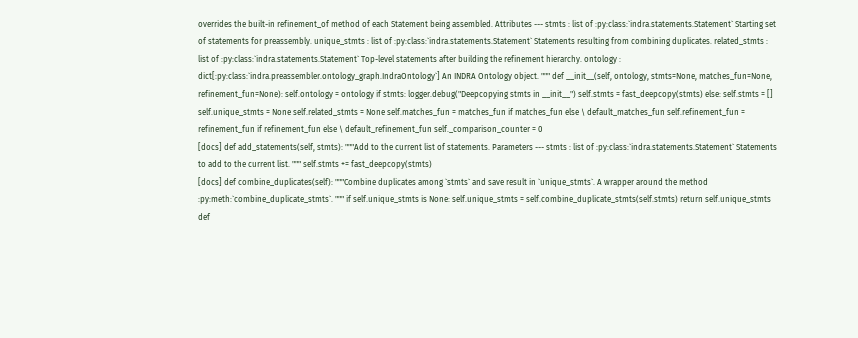overrides the built-in refinement_of method of each Statement being assembled. Attributes --- stmts : list of :py:class:`indra.statements.Statement` Starting set of statements for preassembly. unique_stmts : list of :py:class:`indra.statements.Statement` Statements resulting from combining duplicates. related_stmts : list of :py:class:`indra.statements.Statement` Top-level statements after building the refinement hierarchy. ontology : dict[:py:class:`indra.preassembler.ontology_graph.IndraOntology`] An INDRA Ontology object. """ def __init__(self, ontology, stmts=None, matches_fun=None, refinement_fun=None): self.ontology = ontology if stmts: logger.debug("Deepcopying stmts in __init__") self.stmts = fast_deepcopy(stmts) else: self.stmts = [] self.unique_stmts = None self.related_stmts = None self.matches_fun = matches_fun if matches_fun else \ default_matches_fun self.refinement_fun = refinement_fun if refinement_fun else \ default_refinement_fun self._comparison_counter = 0
[docs] def add_statements(self, stmts): """Add to the current list of statements. Parameters --- stmts : list of :py:class:`indra.statements.Statement` Statements to add to the current list. """ self.stmts += fast_deepcopy(stmts)
[docs] def combine_duplicates(self): """Combine duplicates among `stmts` and save result in `unique_stmts`. A wrapper around the method :py:meth:`combine_duplicate_stmts`. """ if self.unique_stmts is None: self.unique_stmts = self.combine_duplicate_stmts(self.stmts) return self.unique_stmts
def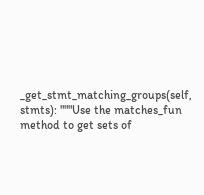_get_stmt_matching_groups(self, stmts): """Use the matches_fun method to get sets of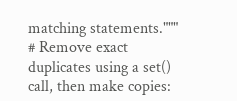matching statements.""" # Remove exact duplicates using a set() call, then make copies: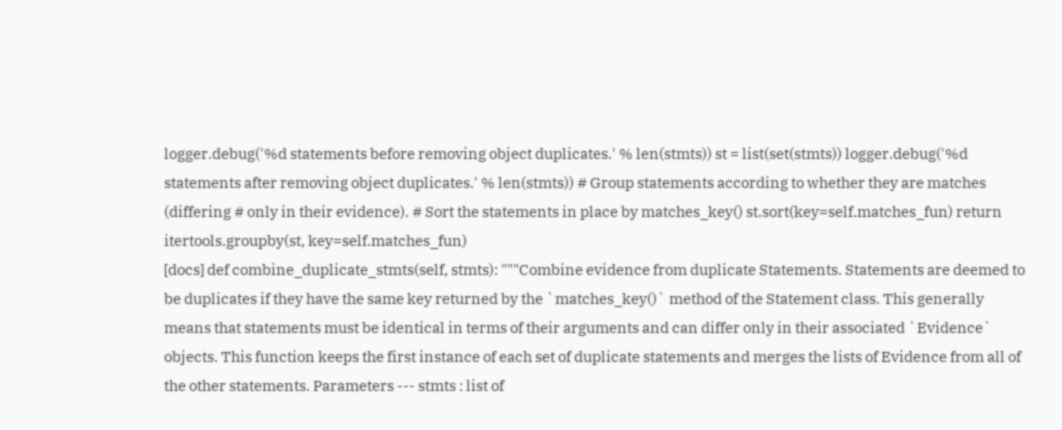logger.debug('%d statements before removing object duplicates.' % len(stmts)) st = list(set(stmts)) logger.debug('%d statements after removing object duplicates.' % len(stmts)) # Group statements according to whether they are matches (differing # only in their evidence). # Sort the statements in place by matches_key() st.sort(key=self.matches_fun) return itertools.groupby(st, key=self.matches_fun)
[docs] def combine_duplicate_stmts(self, stmts): """Combine evidence from duplicate Statements. Statements are deemed to be duplicates if they have the same key returned by the `matches_key()` method of the Statement class. This generally means that statements must be identical in terms of their arguments and can differ only in their associated `Evidence` objects. This function keeps the first instance of each set of duplicate statements and merges the lists of Evidence from all of the other statements. Parameters --- stmts : list of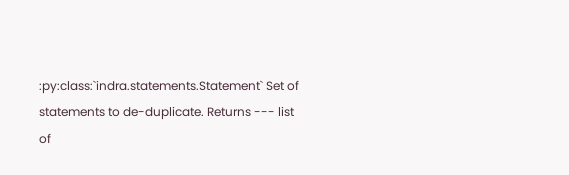:py:class:`indra.statements.Statement` Set of statements to de-duplicate. Returns --- list of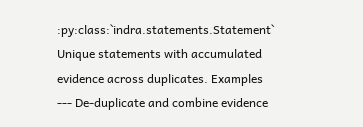:py:class:`indra.statements.Statement` Unique statements with accumulated evidence across duplicates. Examples --- De-duplicate and combine evidence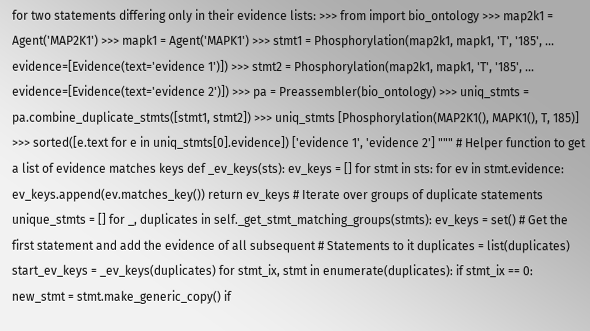for two statements differing only in their evidence lists: >>> from import bio_ontology >>> map2k1 = Agent('MAP2K1') >>> mapk1 = Agent('MAPK1') >>> stmt1 = Phosphorylation(map2k1, mapk1, 'T', '185', ... evidence=[Evidence(text='evidence 1')]) >>> stmt2 = Phosphorylation(map2k1, mapk1, 'T', '185', ... evidence=[Evidence(text='evidence 2')]) >>> pa = Preassembler(bio_ontology) >>> uniq_stmts = pa.combine_duplicate_stmts([stmt1, stmt2]) >>> uniq_stmts [Phosphorylation(MAP2K1(), MAPK1(), T, 185)] >>> sorted([e.text for e in uniq_stmts[0].evidence]) ['evidence 1', 'evidence 2'] """ # Helper function to get a list of evidence matches keys def _ev_keys(sts): ev_keys = [] for stmt in sts: for ev in stmt.evidence: ev_keys.append(ev.matches_key()) return ev_keys # Iterate over groups of duplicate statements unique_stmts = [] for _, duplicates in self._get_stmt_matching_groups(stmts): ev_keys = set() # Get the first statement and add the evidence of all subsequent # Statements to it duplicates = list(duplicates) start_ev_keys = _ev_keys(duplicates) for stmt_ix, stmt in enumerate(duplicates): if stmt_ix == 0: new_stmt = stmt.make_generic_copy() if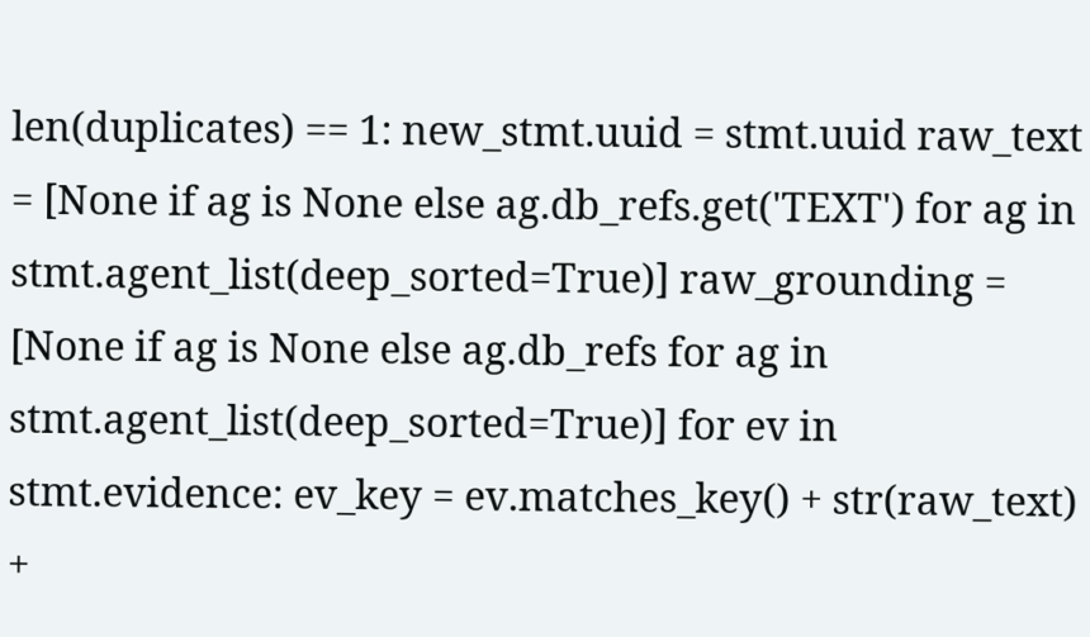len(duplicates) == 1: new_stmt.uuid = stmt.uuid raw_text = [None if ag is None else ag.db_refs.get('TEXT') for ag in stmt.agent_list(deep_sorted=True)] raw_grounding = [None if ag is None else ag.db_refs for ag in stmt.agent_list(deep_sorted=True)] for ev in stmt.evidence: ev_key = ev.matches_key() + str(raw_text) +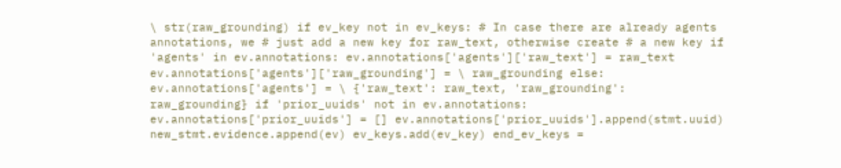\ str(raw_grounding) if ev_key not in ev_keys: # In case there are already agents annotations, we # just add a new key for raw_text, otherwise create # a new key if 'agents' in ev.annotations: ev.annotations['agents']['raw_text'] = raw_text ev.annotations['agents']['raw_grounding'] = \ raw_grounding else: ev.annotations['agents'] = \ {'raw_text': raw_text, 'raw_grounding': raw_grounding} if 'prior_uuids' not in ev.annotations: ev.annotations['prior_uuids'] = [] ev.annotations['prior_uuids'].append(stmt.uuid) new_stmt.evidence.append(ev) ev_keys.add(ev_key) end_ev_keys =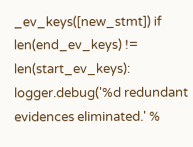_ev_keys([new_stmt]) if len(end_ev_keys) != len(start_ev_keys): logger.debug('%d redundant evidences eliminated.' %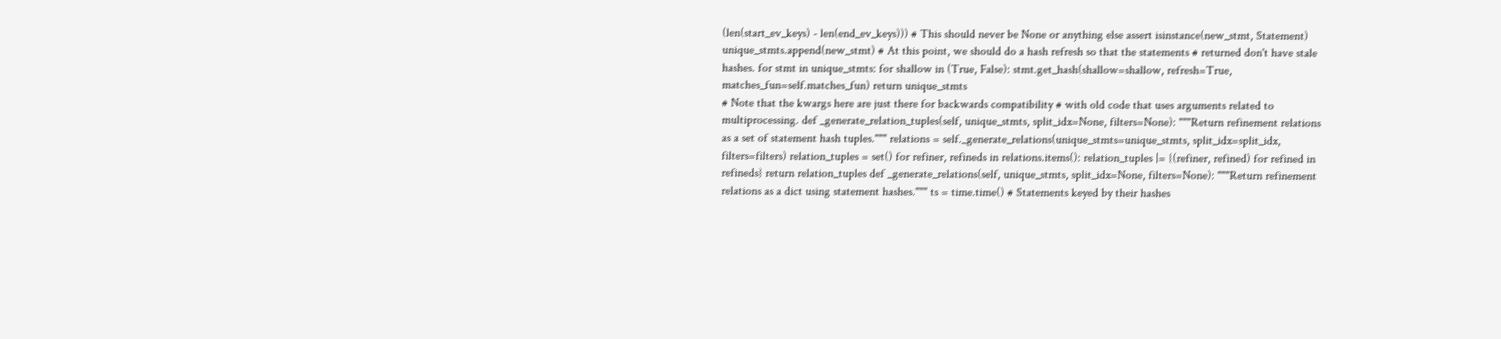(len(start_ev_keys) - len(end_ev_keys))) # This should never be None or anything else assert isinstance(new_stmt, Statement) unique_stmts.append(new_stmt) # At this point, we should do a hash refresh so that the statements # returned don't have stale hashes. for stmt in unique_stmts: for shallow in (True, False): stmt.get_hash(shallow=shallow, refresh=True, matches_fun=self.matches_fun) return unique_stmts
# Note that the kwargs here are just there for backwards compatibility # with old code that uses arguments related to multiprocessing. def _generate_relation_tuples(self, unique_stmts, split_idx=None, filters=None): """Return refinement relations as a set of statement hash tuples.""" relations = self._generate_relations(unique_stmts=unique_stmts, split_idx=split_idx, filters=filters) relation_tuples = set() for refiner, refineds in relations.items(): relation_tuples |= {(refiner, refined) for refined in refineds} return relation_tuples def _generate_relations(self, unique_stmts, split_idx=None, filters=None): """Return refinement relations as a dict using statement hashes.""" ts = time.time() # Statements keyed by their hashes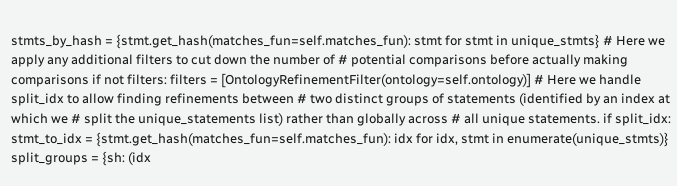stmts_by_hash = {stmt.get_hash(matches_fun=self.matches_fun): stmt for stmt in unique_stmts} # Here we apply any additional filters to cut down the number of # potential comparisons before actually making comparisons if not filters: filters = [OntologyRefinementFilter(ontology=self.ontology)] # Here we handle split_idx to allow finding refinements between # two distinct groups of statements (identified by an index at which we # split the unique_statements list) rather than globally across # all unique statements. if split_idx: stmt_to_idx = {stmt.get_hash(matches_fun=self.matches_fun): idx for idx, stmt in enumerate(unique_stmts)} split_groups = {sh: (idx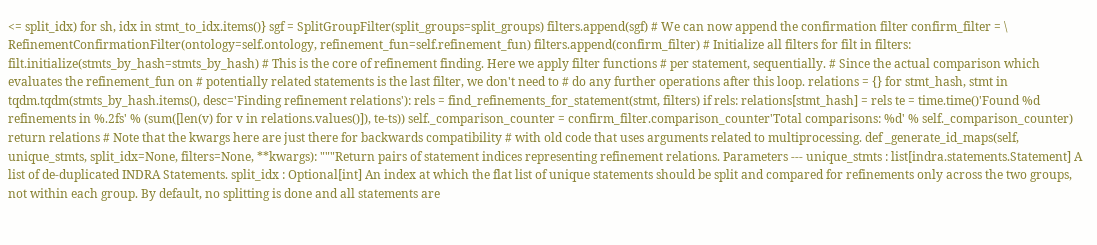<= split_idx) for sh, idx in stmt_to_idx.items()} sgf = SplitGroupFilter(split_groups=split_groups) filters.append(sgf) # We can now append the confirmation filter confirm_filter = \ RefinementConfirmationFilter(ontology=self.ontology, refinement_fun=self.refinement_fun) filters.append(confirm_filter) # Initialize all filters for filt in filters: filt.initialize(stmts_by_hash=stmts_by_hash) # This is the core of refinement finding. Here we apply filter functions # per statement, sequentially. # Since the actual comparison which evaluates the refinement_fun on # potentially related statements is the last filter, we don't need to # do any further operations after this loop. relations = {} for stmt_hash, stmt in tqdm.tqdm(stmts_by_hash.items(), desc='Finding refinement relations'): rels = find_refinements_for_statement(stmt, filters) if rels: relations[stmt_hash] = rels te = time.time()'Found %d refinements in %.2fs' % (sum([len(v) for v in relations.values()]), te-ts)) self._comparison_counter = confirm_filter.comparison_counter'Total comparisons: %d' % self._comparison_counter) return relations # Note that the kwargs here are just there for backwards compatibility # with old code that uses arguments related to multiprocessing. def _generate_id_maps(self, unique_stmts, split_idx=None, filters=None, **kwargs): """Return pairs of statement indices representing refinement relations. Parameters --- unique_stmts : list[indra.statements.Statement] A list of de-duplicated INDRA Statements. split_idx : Optional[int] An index at which the flat list of unique statements should be split and compared for refinements only across the two groups, not within each group. By default, no splitting is done and all statements are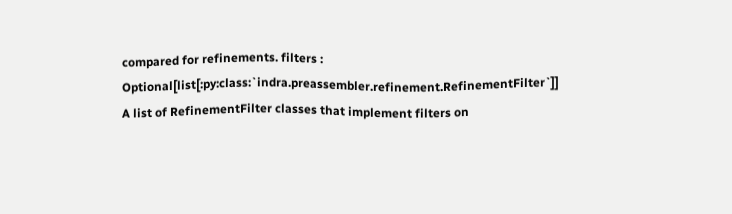compared for refinements. filters : Optional[list[:py:class:`indra.preassembler.refinement.RefinementFilter`]] A list of RefinementFilter classes that implement filters on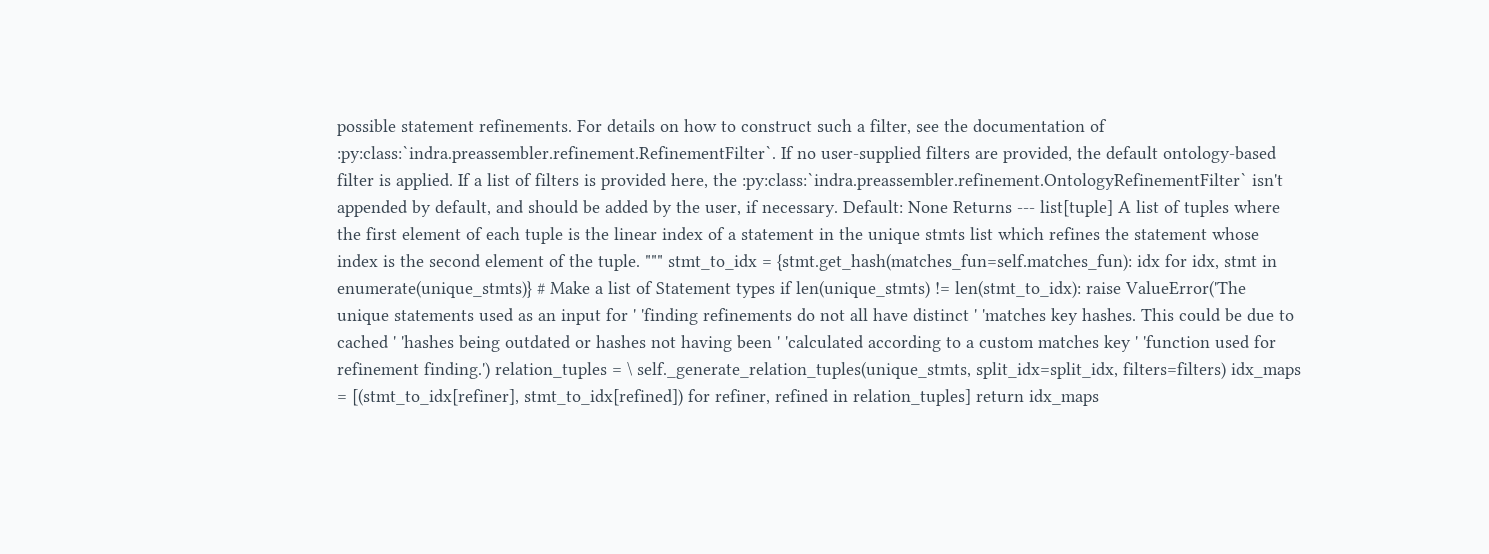possible statement refinements. For details on how to construct such a filter, see the documentation of :py:class:`indra.preassembler.refinement.RefinementFilter`. If no user-supplied filters are provided, the default ontology-based filter is applied. If a list of filters is provided here, the :py:class:`indra.preassembler.refinement.OntologyRefinementFilter` isn't appended by default, and should be added by the user, if necessary. Default: None Returns --- list[tuple] A list of tuples where the first element of each tuple is the linear index of a statement in the unique stmts list which refines the statement whose index is the second element of the tuple. """ stmt_to_idx = {stmt.get_hash(matches_fun=self.matches_fun): idx for idx, stmt in enumerate(unique_stmts)} # Make a list of Statement types if len(unique_stmts) != len(stmt_to_idx): raise ValueError('The unique statements used as an input for ' 'finding refinements do not all have distinct ' 'matches key hashes. This could be due to cached ' 'hashes being outdated or hashes not having been ' 'calculated according to a custom matches key ' 'function used for refinement finding.') relation_tuples = \ self._generate_relation_tuples(unique_stmts, split_idx=split_idx, filters=filters) idx_maps = [(stmt_to_idx[refiner], stmt_to_idx[refined]) for refiner, refined in relation_tuples] return idx_maps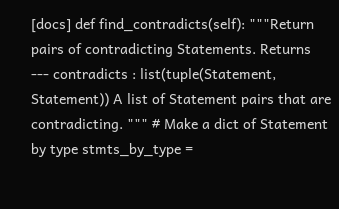[docs] def find_contradicts(self): """Return pairs of contradicting Statements. Returns --- contradicts : list(tuple(Statement, Statement)) A list of Statement pairs that are contradicting. """ # Make a dict of Statement by type stmts_by_type =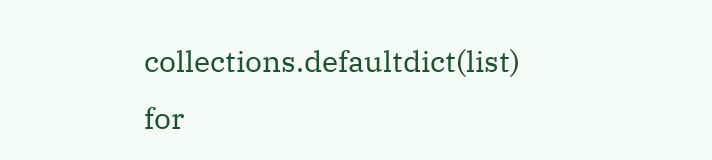collections.defaultdict(list) for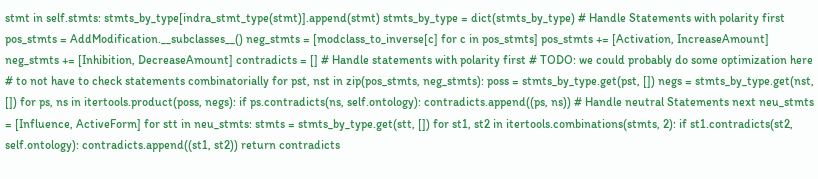stmt in self.stmts: stmts_by_type[indra_stmt_type(stmt)].append(stmt) stmts_by_type = dict(stmts_by_type) # Handle Statements with polarity first pos_stmts = AddModification.__subclasses__() neg_stmts = [modclass_to_inverse[c] for c in pos_stmts] pos_stmts += [Activation, IncreaseAmount] neg_stmts += [Inhibition, DecreaseAmount] contradicts = [] # Handle statements with polarity first # TODO: we could probably do some optimization here # to not have to check statements combinatorially for pst, nst in zip(pos_stmts, neg_stmts): poss = stmts_by_type.get(pst, []) negs = stmts_by_type.get(nst, []) for ps, ns in itertools.product(poss, negs): if ps.contradicts(ns, self.ontology): contradicts.append((ps, ns)) # Handle neutral Statements next neu_stmts = [Influence, ActiveForm] for stt in neu_stmts: stmts = stmts_by_type.get(stt, []) for st1, st2 in itertools.combinations(stmts, 2): if st1.contradicts(st2, self.ontology): contradicts.append((st1, st2)) return contradicts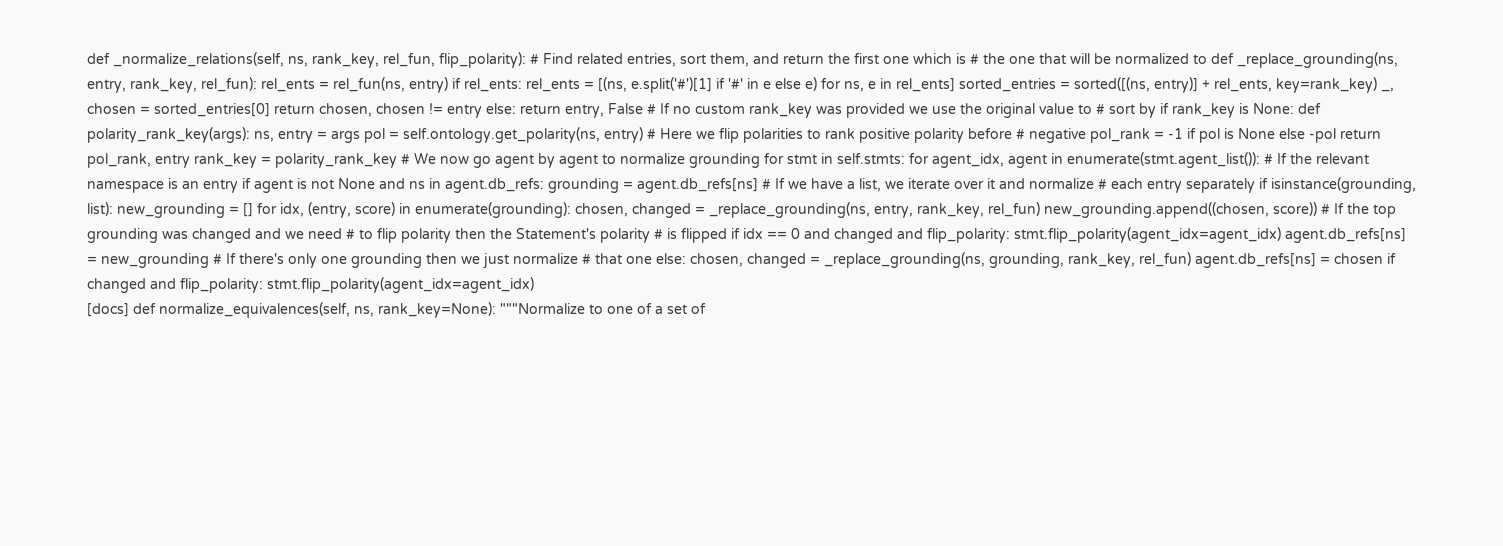def _normalize_relations(self, ns, rank_key, rel_fun, flip_polarity): # Find related entries, sort them, and return the first one which is # the one that will be normalized to def _replace_grounding(ns, entry, rank_key, rel_fun): rel_ents = rel_fun(ns, entry) if rel_ents: rel_ents = [(ns, e.split('#')[1] if '#' in e else e) for ns, e in rel_ents] sorted_entries = sorted([(ns, entry)] + rel_ents, key=rank_key) _, chosen = sorted_entries[0] return chosen, chosen != entry else: return entry, False # If no custom rank_key was provided we use the original value to # sort by if rank_key is None: def polarity_rank_key(args): ns, entry = args pol = self.ontology.get_polarity(ns, entry) # Here we flip polarities to rank positive polarity before # negative pol_rank = -1 if pol is None else -pol return pol_rank, entry rank_key = polarity_rank_key # We now go agent by agent to normalize grounding for stmt in self.stmts: for agent_idx, agent in enumerate(stmt.agent_list()): # If the relevant namespace is an entry if agent is not None and ns in agent.db_refs: grounding = agent.db_refs[ns] # If we have a list, we iterate over it and normalize # each entry separately if isinstance(grounding, list): new_grounding = [] for idx, (entry, score) in enumerate(grounding): chosen, changed = _replace_grounding(ns, entry, rank_key, rel_fun) new_grounding.append((chosen, score)) # If the top grounding was changed and we need # to flip polarity then the Statement's polarity # is flipped if idx == 0 and changed and flip_polarity: stmt.flip_polarity(agent_idx=agent_idx) agent.db_refs[ns] = new_grounding # If there's only one grounding then we just normalize # that one else: chosen, changed = _replace_grounding(ns, grounding, rank_key, rel_fun) agent.db_refs[ns] = chosen if changed and flip_polarity: stmt.flip_polarity(agent_idx=agent_idx)
[docs] def normalize_equivalences(self, ns, rank_key=None): """Normalize to one of a set of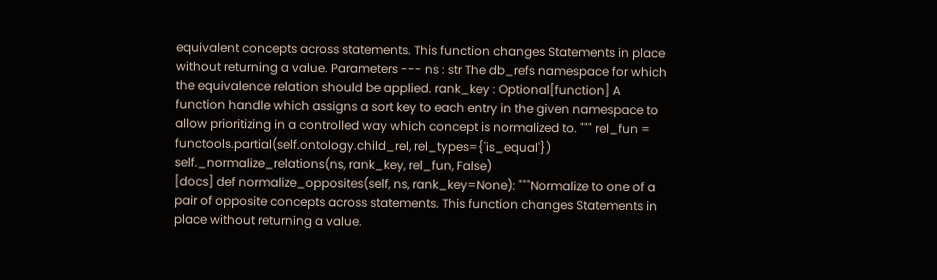equivalent concepts across statements. This function changes Statements in place without returning a value. Parameters --- ns : str The db_refs namespace for which the equivalence relation should be applied. rank_key : Optional[function] A function handle which assigns a sort key to each entry in the given namespace to allow prioritizing in a controlled way which concept is normalized to. """ rel_fun = functools.partial(self.ontology.child_rel, rel_types={'is_equal'}) self._normalize_relations(ns, rank_key, rel_fun, False)
[docs] def normalize_opposites(self, ns, rank_key=None): """Normalize to one of a pair of opposite concepts across statements. This function changes Statements in place without returning a value.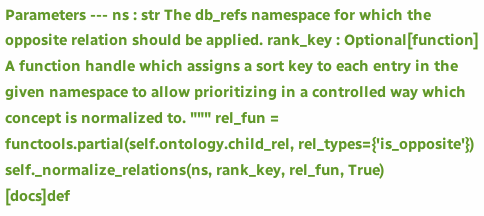Parameters --- ns : str The db_refs namespace for which the opposite relation should be applied. rank_key : Optional[function] A function handle which assigns a sort key to each entry in the given namespace to allow prioritizing in a controlled way which concept is normalized to. """ rel_fun = functools.partial(self.ontology.child_rel, rel_types={'is_opposite'}) self._normalize_relations(ns, rank_key, rel_fun, True)
[docs]def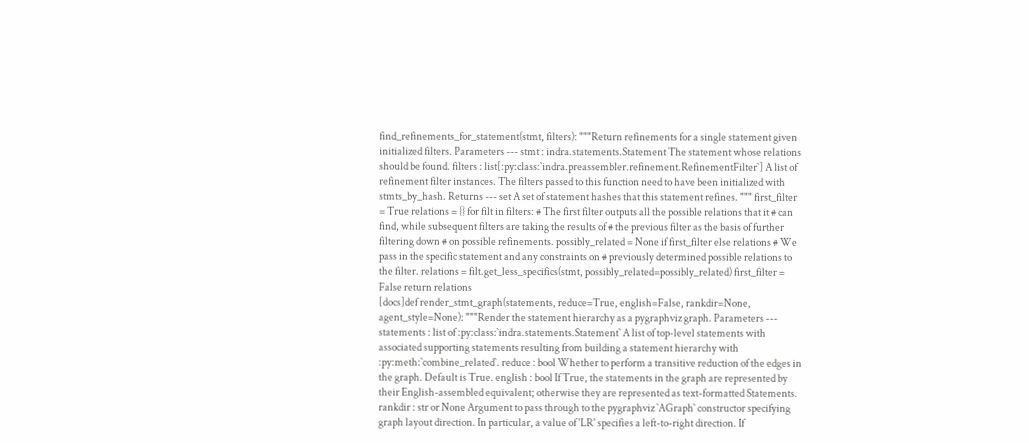find_refinements_for_statement(stmt, filters): """Return refinements for a single statement given initialized filters. Parameters --- stmt : indra.statements.Statement The statement whose relations should be found. filters : list[:py:class:`indra.preassembler.refinement.RefinementFilter`] A list of refinement filter instances. The filters passed to this function need to have been initialized with stmts_by_hash. Returns --- set A set of statement hashes that this statement refines. """ first_filter = True relations = {} for filt in filters: # The first filter outputs all the possible relations that it # can find, while subsequent filters are taking the results of # the previous filter as the basis of further filtering down # on possible refinements. possibly_related = None if first_filter else relations # We pass in the specific statement and any constraints on # previously determined possible relations to the filter. relations = filt.get_less_specifics(stmt, possibly_related=possibly_related) first_filter = False return relations
[docs]def render_stmt_graph(statements, reduce=True, english=False, rankdir=None, agent_style=None): """Render the statement hierarchy as a pygraphviz graph. Parameters --- statements : list of :py:class:`indra.statements.Statement` A list of top-level statements with associated supporting statements resulting from building a statement hierarchy with :py:meth:`combine_related`. reduce : bool Whether to perform a transitive reduction of the edges in the graph. Default is True. english : bool If True, the statements in the graph are represented by their English-assembled equivalent; otherwise they are represented as text-formatted Statements. rankdir : str or None Argument to pass through to the pygraphviz `AGraph` constructor specifying graph layout direction. In particular, a value of 'LR' specifies a left-to-right direction. If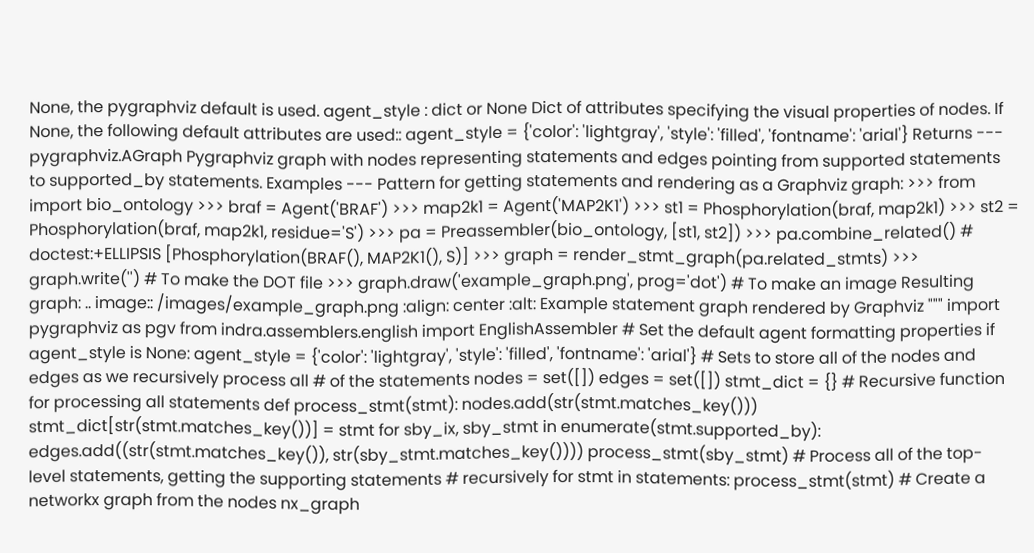None, the pygraphviz default is used. agent_style : dict or None Dict of attributes specifying the visual properties of nodes. If None, the following default attributes are used:: agent_style = {'color': 'lightgray', 'style': 'filled', 'fontname': 'arial'} Returns --- pygraphviz.AGraph Pygraphviz graph with nodes representing statements and edges pointing from supported statements to supported_by statements. Examples --- Pattern for getting statements and rendering as a Graphviz graph: >>> from import bio_ontology >>> braf = Agent('BRAF') >>> map2k1 = Agent('MAP2K1') >>> st1 = Phosphorylation(braf, map2k1) >>> st2 = Phosphorylation(braf, map2k1, residue='S') >>> pa = Preassembler(bio_ontology, [st1, st2]) >>> pa.combine_related() # doctest:+ELLIPSIS [Phosphorylation(BRAF(), MAP2K1(), S)] >>> graph = render_stmt_graph(pa.related_stmts) >>> graph.write('') # To make the DOT file >>> graph.draw('example_graph.png', prog='dot') # To make an image Resulting graph: .. image:: /images/example_graph.png :align: center :alt: Example statement graph rendered by Graphviz """ import pygraphviz as pgv from indra.assemblers.english import EnglishAssembler # Set the default agent formatting properties if agent_style is None: agent_style = {'color': 'lightgray', 'style': 'filled', 'fontname': 'arial'} # Sets to store all of the nodes and edges as we recursively process all # of the statements nodes = set([]) edges = set([]) stmt_dict = {} # Recursive function for processing all statements def process_stmt(stmt): nodes.add(str(stmt.matches_key())) stmt_dict[str(stmt.matches_key())] = stmt for sby_ix, sby_stmt in enumerate(stmt.supported_by): edges.add((str(stmt.matches_key()), str(sby_stmt.matches_key()))) process_stmt(sby_stmt) # Process all of the top-level statements, getting the supporting statements # recursively for stmt in statements: process_stmt(stmt) # Create a networkx graph from the nodes nx_graph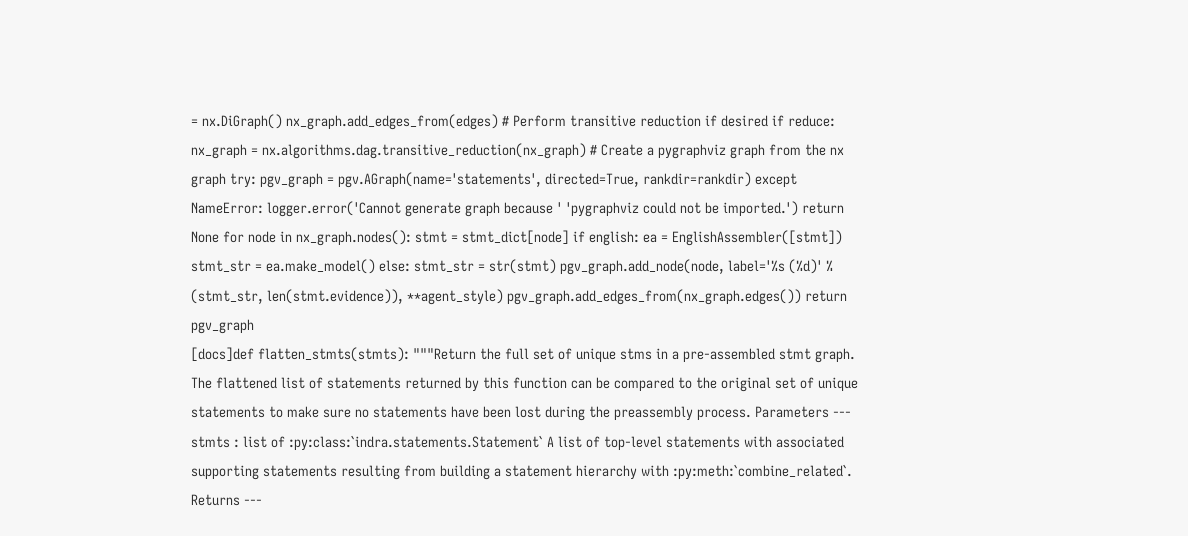= nx.DiGraph() nx_graph.add_edges_from(edges) # Perform transitive reduction if desired if reduce: nx_graph = nx.algorithms.dag.transitive_reduction(nx_graph) # Create a pygraphviz graph from the nx graph try: pgv_graph = pgv.AGraph(name='statements', directed=True, rankdir=rankdir) except NameError: logger.error('Cannot generate graph because ' 'pygraphviz could not be imported.') return None for node in nx_graph.nodes(): stmt = stmt_dict[node] if english: ea = EnglishAssembler([stmt]) stmt_str = ea.make_model() else: stmt_str = str(stmt) pgv_graph.add_node(node, label='%s (%d)' % (stmt_str, len(stmt.evidence)), **agent_style) pgv_graph.add_edges_from(nx_graph.edges()) return pgv_graph
[docs]def flatten_stmts(stmts): """Return the full set of unique stms in a pre-assembled stmt graph. The flattened list of statements returned by this function can be compared to the original set of unique statements to make sure no statements have been lost during the preassembly process. Parameters --- stmts : list of :py:class:`indra.statements.Statement` A list of top-level statements with associated supporting statements resulting from building a statement hierarchy with :py:meth:`combine_related`. Returns ---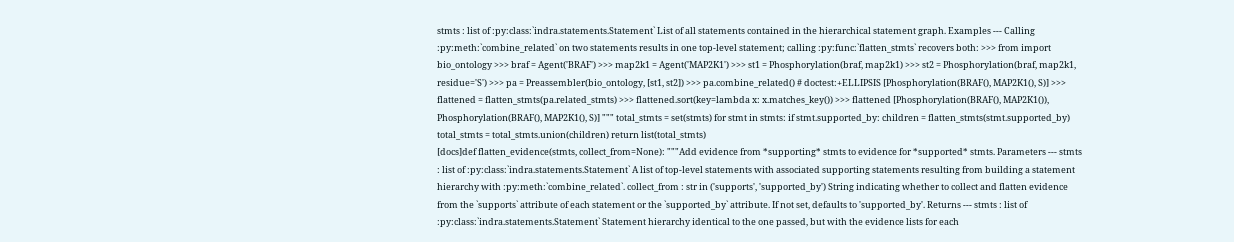stmts : list of :py:class:`indra.statements.Statement` List of all statements contained in the hierarchical statement graph. Examples --- Calling :py:meth:`combine_related` on two statements results in one top-level statement; calling :py:func:`flatten_stmts` recovers both: >>> from import bio_ontology >>> braf = Agent('BRAF') >>> map2k1 = Agent('MAP2K1') >>> st1 = Phosphorylation(braf, map2k1) >>> st2 = Phosphorylation(braf, map2k1, residue='S') >>> pa = Preassembler(bio_ontology, [st1, st2]) >>> pa.combine_related() # doctest:+ELLIPSIS [Phosphorylation(BRAF(), MAP2K1(), S)] >>> flattened = flatten_stmts(pa.related_stmts) >>> flattened.sort(key=lambda x: x.matches_key()) >>> flattened [Phosphorylation(BRAF(), MAP2K1()), Phosphorylation(BRAF(), MAP2K1(), S)] """ total_stmts = set(stmts) for stmt in stmts: if stmt.supported_by: children = flatten_stmts(stmt.supported_by) total_stmts = total_stmts.union(children) return list(total_stmts)
[docs]def flatten_evidence(stmts, collect_from=None): """Add evidence from *supporting* stmts to evidence for *supported* stmts. Parameters --- stmts : list of :py:class:`indra.statements.Statement` A list of top-level statements with associated supporting statements resulting from building a statement hierarchy with :py:meth:`combine_related`. collect_from : str in ('supports', 'supported_by') String indicating whether to collect and flatten evidence from the `supports` attribute of each statement or the `supported_by` attribute. If not set, defaults to 'supported_by'. Returns --- stmts : list of :py:class:`indra.statements.Statement` Statement hierarchy identical to the one passed, but with the evidence lists for each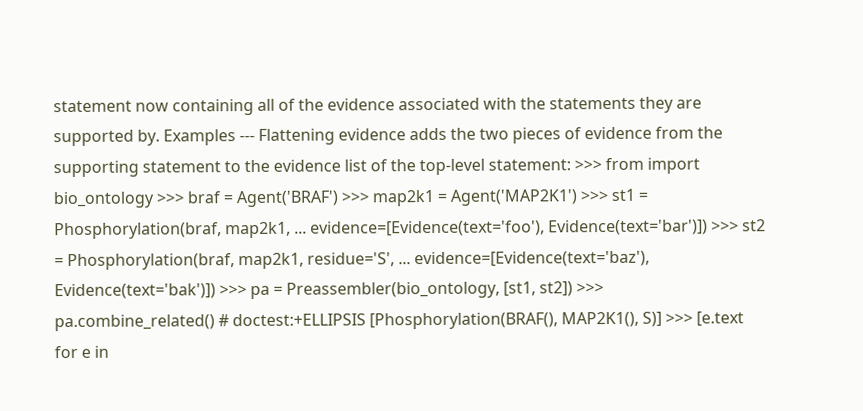statement now containing all of the evidence associated with the statements they are supported by. Examples --- Flattening evidence adds the two pieces of evidence from the supporting statement to the evidence list of the top-level statement: >>> from import bio_ontology >>> braf = Agent('BRAF') >>> map2k1 = Agent('MAP2K1') >>> st1 = Phosphorylation(braf, map2k1, ... evidence=[Evidence(text='foo'), Evidence(text='bar')]) >>> st2 = Phosphorylation(braf, map2k1, residue='S', ... evidence=[Evidence(text='baz'), Evidence(text='bak')]) >>> pa = Preassembler(bio_ontology, [st1, st2]) >>> pa.combine_related() # doctest:+ELLIPSIS [Phosphorylation(BRAF(), MAP2K1(), S)] >>> [e.text for e in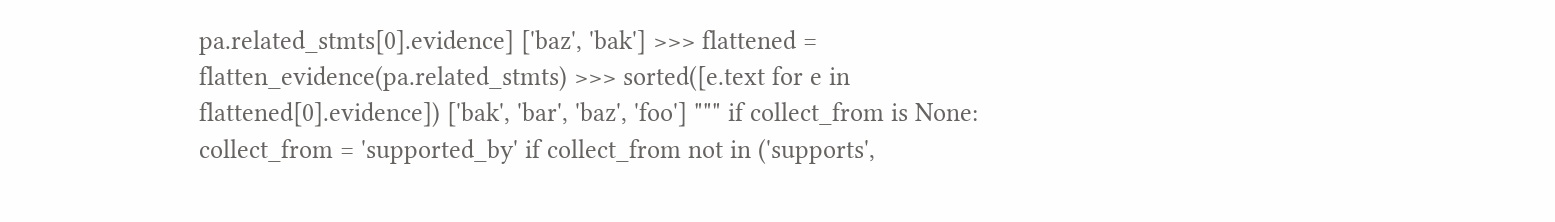pa.related_stmts[0].evidence] ['baz', 'bak'] >>> flattened = flatten_evidence(pa.related_stmts) >>> sorted([e.text for e in flattened[0].evidence]) ['bak', 'bar', 'baz', 'foo'] """ if collect_from is None: collect_from = 'supported_by' if collect_from not in ('supports',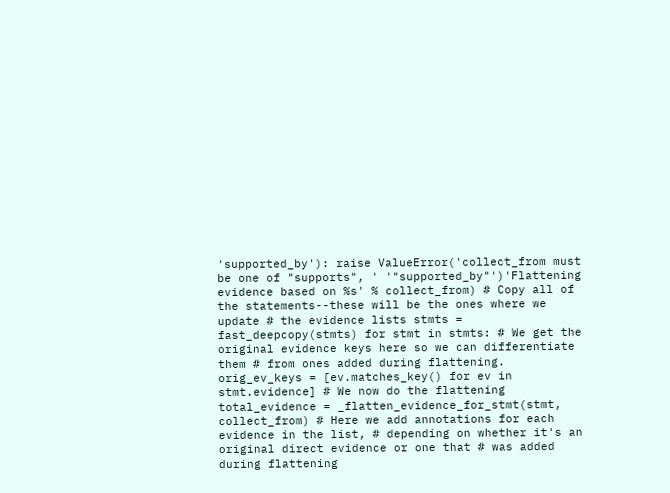'supported_by'): raise ValueError('collect_from must be one of "supports", ' '"supported_by"')'Flattening evidence based on %s' % collect_from) # Copy all of the statements--these will be the ones where we update # the evidence lists stmts = fast_deepcopy(stmts) for stmt in stmts: # We get the original evidence keys here so we can differentiate them # from ones added during flattening. orig_ev_keys = [ev.matches_key() for ev in stmt.evidence] # We now do the flattening total_evidence = _flatten_evidence_for_stmt(stmt, collect_from) # Here we add annotations for each evidence in the list, # depending on whether it's an original direct evidence or one that # was added during flattening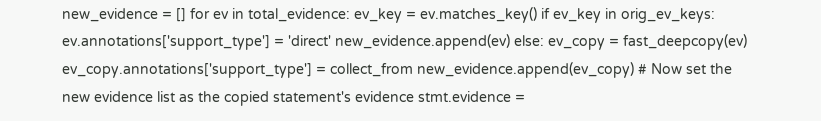new_evidence = [] for ev in total_evidence: ev_key = ev.matches_key() if ev_key in orig_ev_keys: ev.annotations['support_type'] = 'direct' new_evidence.append(ev) else: ev_copy = fast_deepcopy(ev) ev_copy.annotations['support_type'] = collect_from new_evidence.append(ev_copy) # Now set the new evidence list as the copied statement's evidence stmt.evidence =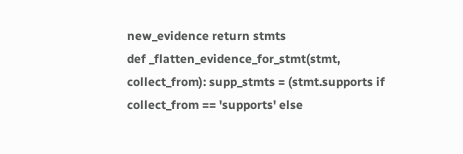new_evidence return stmts
def _flatten_evidence_for_stmt(stmt, collect_from): supp_stmts = (stmt.supports if collect_from == 'supports' else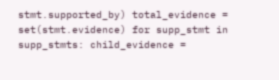stmt.supported_by) total_evidence = set(stmt.evidence) for supp_stmt in supp_stmts: child_evidence =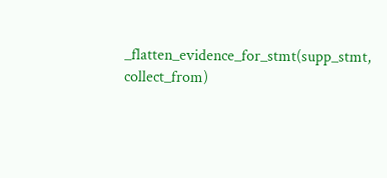_flatten_evidence_for_stmt(supp_stmt, collect_from)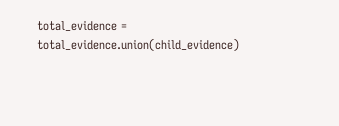total_evidence = total_evidence.union(child_evidence)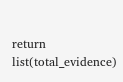return list(total_evidence)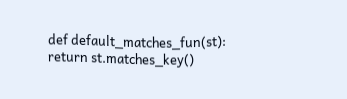def default_matches_fun(st): return st.matches_key()